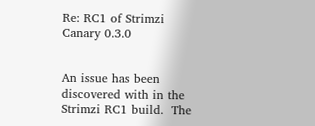Re: RC1 of Strimzi Canary 0.3.0


An issue has been discovered with in the Strimzi RC1 build.  The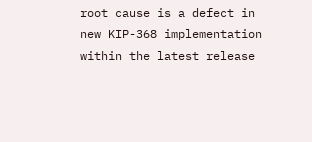root cause is a defect in new KIP-368 implementation within the latest release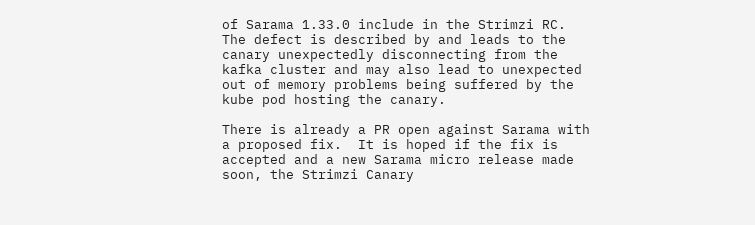of Sarama 1.33.0 include in the Strimzi RC.    The defect is described by and leads to the canary unexpectedly disconnecting from the kafka cluster and may also lead to unexpected out of memory problems being suffered by the kube pod hosting the canary.

There is already a PR open against Sarama with a proposed fix.  It is hoped if the fix is accepted and a new Sarama micro release made soon, the Strimzi Canary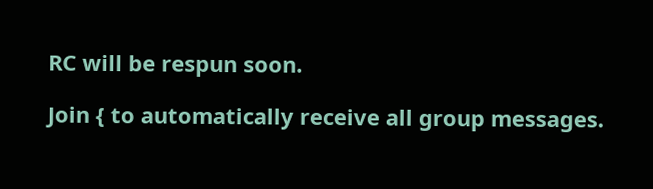RC will be respun soon.

Join { to automatically receive all group messages.